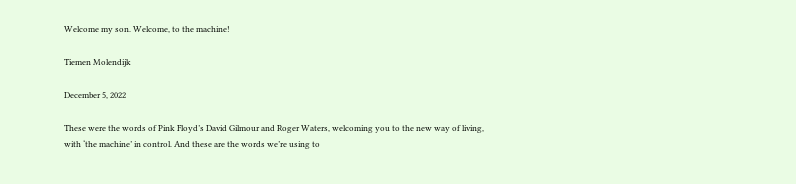Welcome my son. Welcome, to the machine!

Tiemen Molendijk

December 5, 2022

These were the words of Pink Floyd’s David Gilmour and Roger Waters, welcoming you to the new way of living, with ‘the machine’ in control. And these are the words we’re using to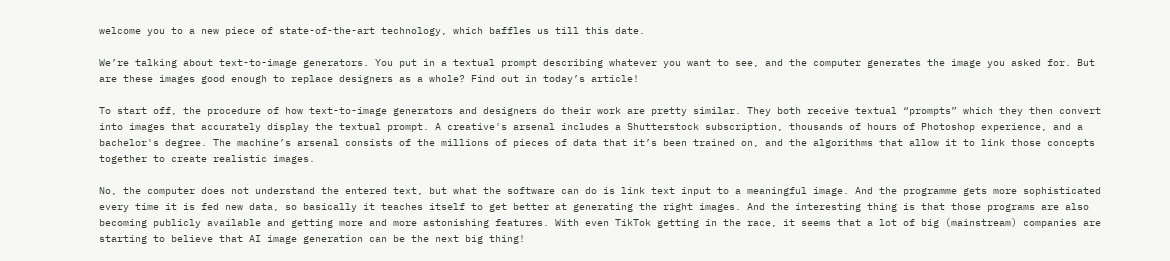welcome you to a new piece of state-of-the-art technology, which baffles us till this date.

We’re talking about text-to-image generators. You put in a textual prompt describing whatever you want to see, and the computer generates the image you asked for. But are these images good enough to replace designers as a whole? Find out in today’s article!

To start off, the procedure of how text-to-image generators and designers do their work are pretty similar. They both receive textual “prompts” which they then convert into images that accurately display the textual prompt. A creative's arsenal includes a Shutterstock subscription, thousands of hours of Photoshop experience, and a bachelor's degree. The machine’s arsenal consists of the millions of pieces of data that it’s been trained on, and the algorithms that allow it to link those concepts together to create realistic images.

No, the computer does not understand the entered text, but what the software can do is link text input to a meaningful image. And the programme gets more sophisticated every time it is fed new data, so basically it teaches itself to get better at generating the right images. And the interesting thing is that those programs are also becoming publicly available and getting more and more astonishing features. With even TikTok getting in the race, it seems that a lot of big (mainstream) companies are starting to believe that AI image generation can be the next big thing!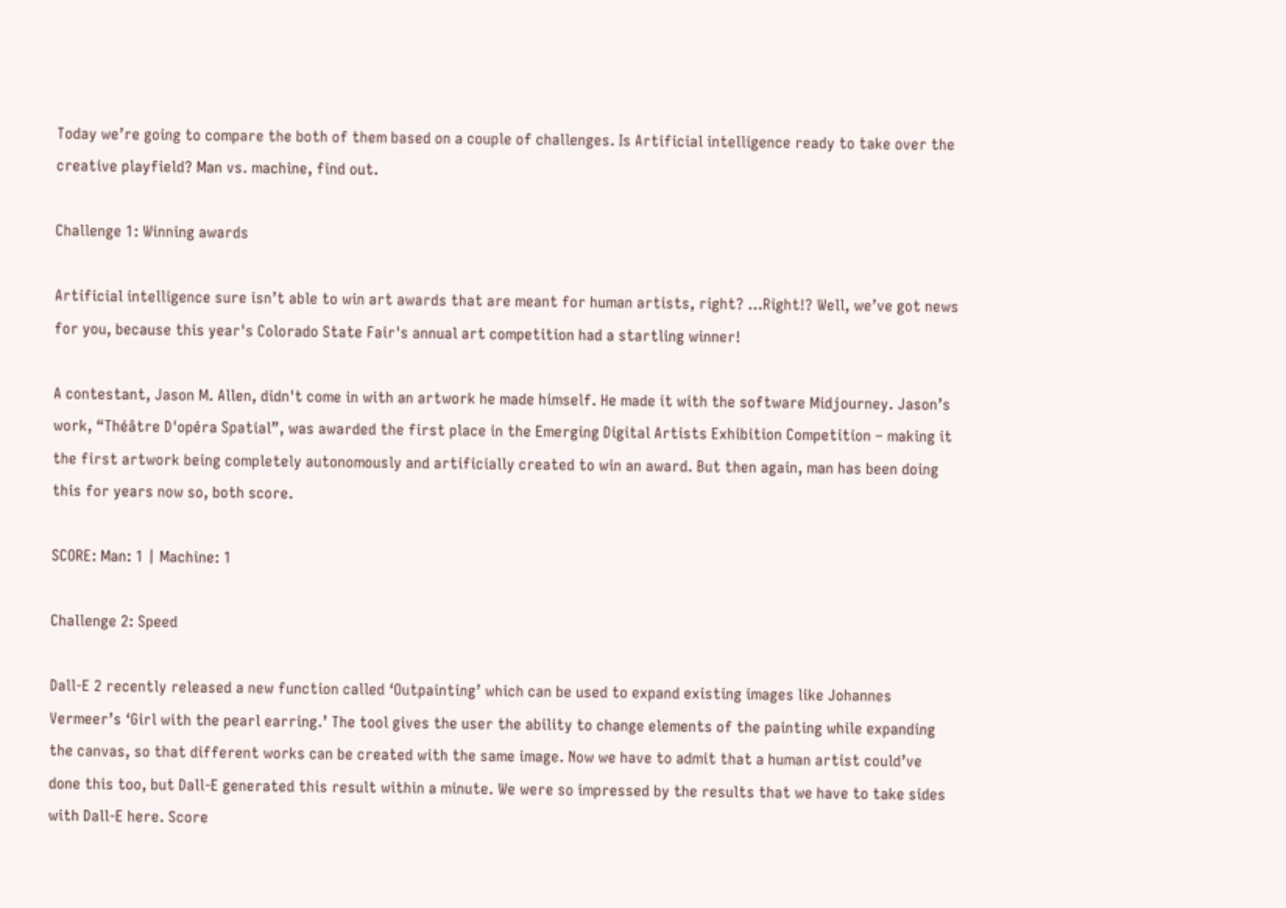Today we’re going to compare the both of them based on a couple of challenges. Is Artificial intelligence ready to take over the creative playfield? Man vs. machine, find out.

Challenge 1: Winning awards

Artificial intelligence sure isn’t able to win art awards that are meant for human artists, right? …Right!? Well, we’ve got news for you, because this year's Colorado State Fair's annual art competition had a startling winner!

A contestant, Jason M. Allen, didn't come in with an artwork he made himself. He made it with the software Midjourney. Jason’s work, “Théâtre D'opéra Spatial”, was awarded the first place in the Emerging Digital Artists Exhibition Competition – making it the first artwork being completely autonomously and artificially created to win an award. But then again, man has been doing this for years now so, both score.

SCORE: Man: 1 | Machine: 1

Challenge 2: Speed

Dall-E 2 recently released a new function called ‘Outpainting’ which can be used to expand existing images like Johannes Vermeer’s ‘Girl with the pearl earring.’ The tool gives the user the ability to change elements of the painting while expanding the canvas, so that different works can be created with the same image. Now we have to admit that a human artist could’ve done this too, but Dall-E generated this result within a minute. We were so impressed by the results that we have to take sides with Dall-E here. Score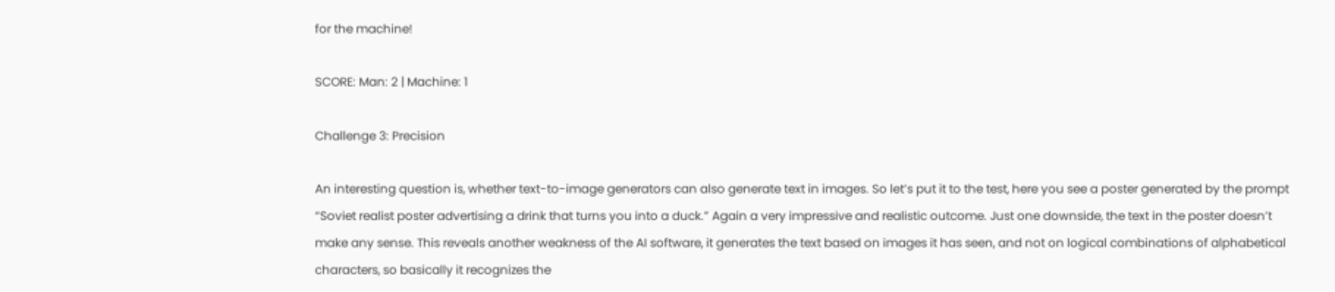for the machine!

SCORE: Man: 2 | Machine: 1

Challenge 3: Precision

An interesting question is, whether text-to-image generators can also generate text in images. So let’s put it to the test, here you see a poster generated by the prompt “Soviet realist poster advertising a drink that turns you into a duck.” Again a very impressive and realistic outcome. Just one downside, the text in the poster doesn’t make any sense. This reveals another weakness of the AI software, it generates the text based on images it has seen, and not on logical combinations of alphabetical characters, so basically it recognizes the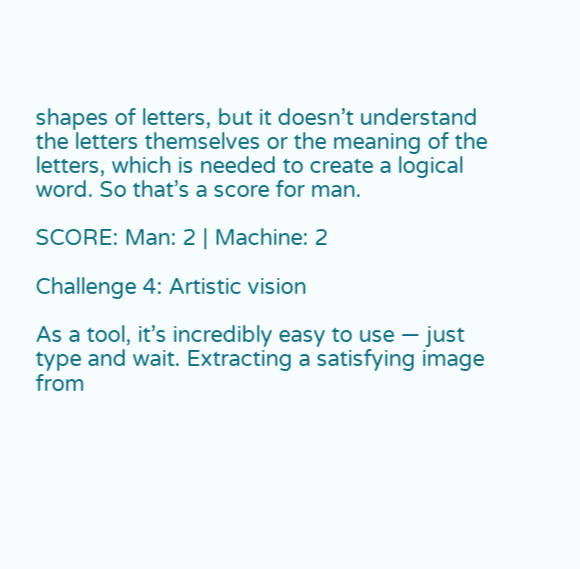shapes of letters, but it doesn’t understand the letters themselves or the meaning of the letters, which is needed to create a logical word. So that’s a score for man.

SCORE: Man: 2 | Machine: 2

Challenge 4: Artistic vision

As a tool, it’s incredibly easy to use — just type and wait. Extracting a satisfying image from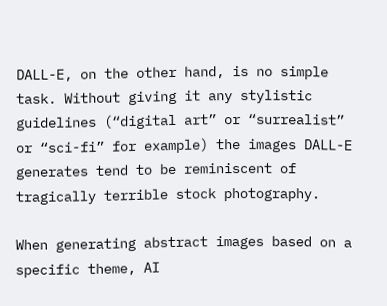DALL-E, on the other hand, is no simple task. Without giving it any stylistic guidelines (“digital art” or “surrealist” or “sci-fi” for example) the images DALL-E generates tend to be reminiscent of tragically terrible stock photography.

When generating abstract images based on a specific theme, AI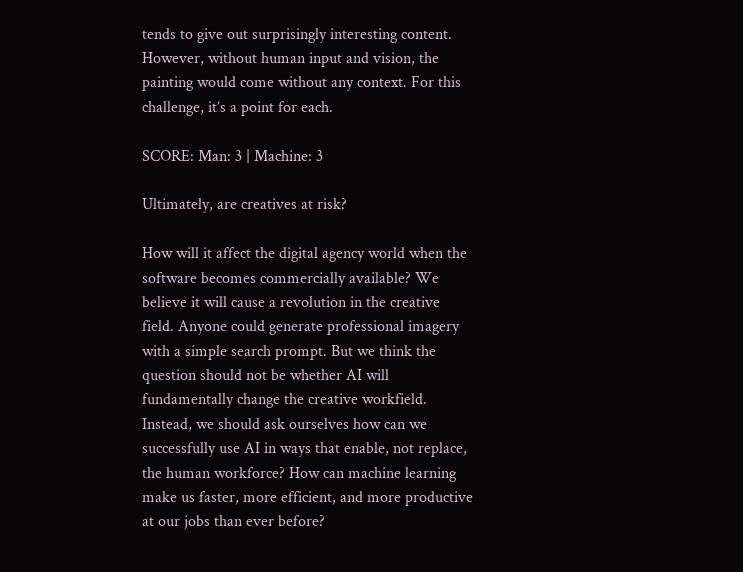tends to give out surprisingly interesting content. However, without human input and vision, the painting would come without any context. For this challenge, it’s a point for each.

SCORE: Man: 3 | Machine: 3

Ultimately, are creatives at risk?

How will it affect the digital agency world when the software becomes commercially available? We believe it will cause a revolution in the creative field. Anyone could generate professional imagery with a simple search prompt. But we think the question should not be whether AI will fundamentally change the creative workfield. Instead, we should ask ourselves how can we successfully use AI in ways that enable, not replace, the human workforce? How can machine learning make us faster, more efficient, and more productive at our jobs than ever before?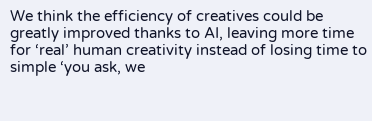We think the efficiency of creatives could be greatly improved thanks to AI, leaving more time for ‘real’ human creativity instead of losing time to simple ‘you ask, we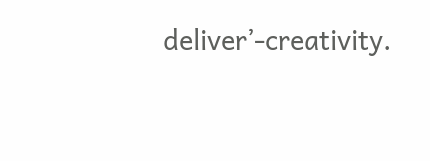deliver’-creativity.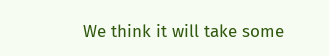We think it will take some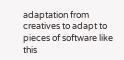adaptation from creatives to adapt to pieces of software like this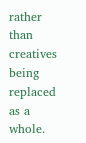rather than creatives being replaced as a whole.